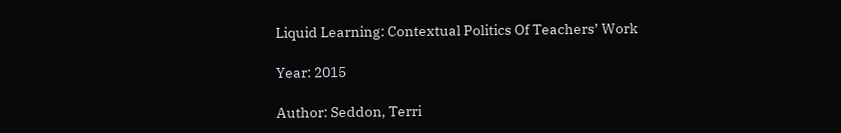Liquid Learning: Contextual Politics Of Teachers’ Work

Year: 2015

Author: Seddon, Terri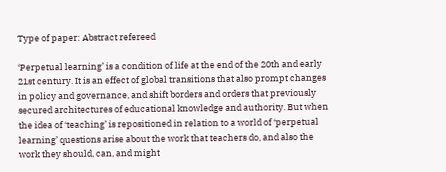Type of paper: Abstract refereed

‘Perpetual learning’ is a condition of life at the end of the 20th and early 21st century. It is an effect of global transitions that also prompt changes in policy and governance, and shift borders and orders that previously secured architectures of educational knowledge and authority. But when the idea of ‘teaching’ is repositioned in relation to a world of ‘perpetual learning’ questions arise about the work that teachers do, and also the work they should, can, and might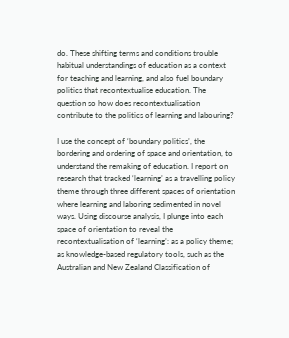do. These shifting terms and conditions trouble habitual understandings of education as a context for teaching and learning, and also fuel boundary politics that recontextualise education. The question so how does recontextualisation contribute to the politics of learning and labouring?

I use the concept of ‘boundary politics’, the bordering and ordering of space and orientation, to understand the remaking of education. I report on research that tracked ‘learning’ as a travelling policy theme through three different spaces of orientation where learning and laboring sedimented in novel ways. Using discourse analysis, I plunge into each space of orientation to reveal the recontextualisation of ‘learning’: as a policy theme; as knowledge-based regulatory tools, such as the Australian and New Zealand Classification of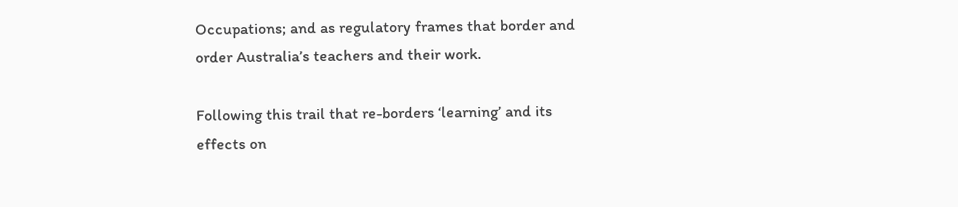Occupations; and as regulatory frames that border and order Australia’s teachers and their work.

Following this trail that re-borders ‘learning’ and its effects on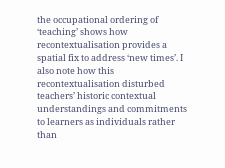the occupational ordering of ‘teaching’ shows how recontextualisation provides a spatial fix to address ‘new times’. I also note how this recontextualisation disturbed teachers’ historic contextual understandings and commitments to learners as individuals rather than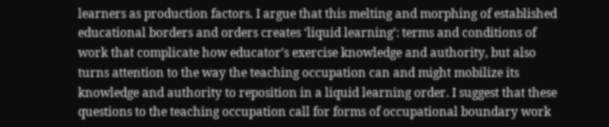learners as production factors. I argue that this melting and morphing of established educational borders and orders creates ‘liquid learning’: terms and conditions of work that complicate how educator’s exercise knowledge and authority, but also turns attention to the way the teaching occupation can and might mobilize its knowledge and authority to reposition in a liquid learning order. I suggest that these questions to the teaching occupation call for forms of occupational boundary work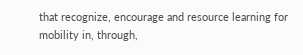that recognize, encourage and resource learning for mobility in, through,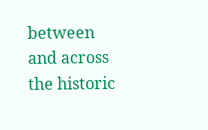between and across the historic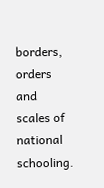borders, orders and scales of national schooling.